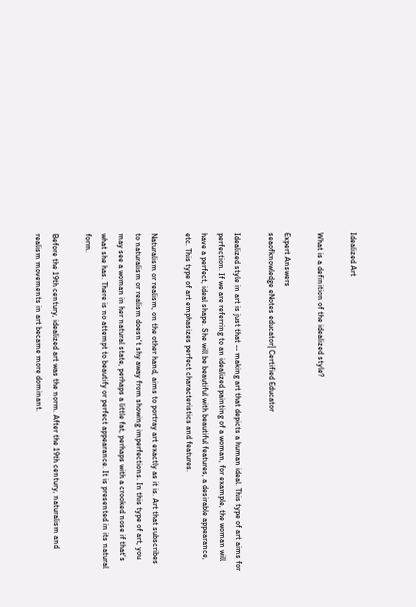Idealized Art

What is a definition of the idealized style?

Expert Answers
seaofknowledge eNotes educator| Certified Educator

Idealized style in art is just that -- making art that depicts a human ideal. This type of art aims for perfection. If we are referring to an idealized painting of a woman, for example, the woman will have a perfect, ideal shape. She will be beautiful with beautiful features, a desirable appearance, etc. This type of art emphasizes perfect characteristics and features.

Naturalism or realism, on the other hand, aims to portray art exactly as it is. Art that subscribes to naturalism or realism doesn't shy away from showing imperfections. In this type of art, you may see a woman in her natural state, perhaps a little fat, perhaps with a crooked nose if that's what she has. There is no attempt to beautify or perfect appearance. It is presented in its natural form.

Before the 19th century, idealized art was the norm. After the 19th century, naturalism and realism movements in art became more dominant.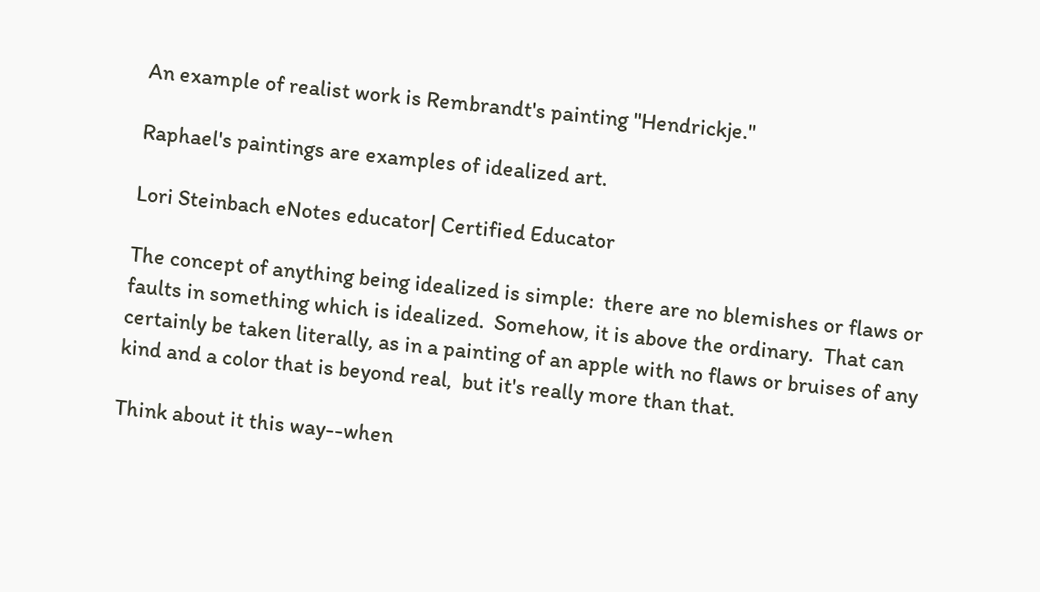An example of realist work is Rembrandt's painting "Hendrickje."

Raphael's paintings are examples of idealized art.

Lori Steinbach eNotes educator| Certified Educator

The concept of anything being idealized is simple:  there are no blemishes or flaws or faults in something which is idealized.  Somehow, it is above the ordinary.  That can certainly be taken literally, as in a painting of an apple with no flaws or bruises of any kind and a color that is beyond real,  but it's really more than that.

Think about it this way--when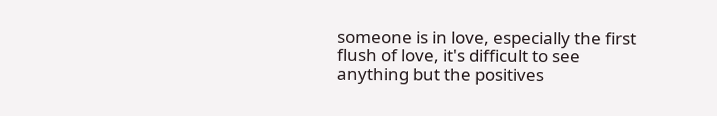someone is in love, especially the first flush of love, it's difficult to see anything but the positives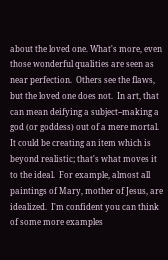about the loved one. What's more, even those wonderful qualities are seen as near perfection.  Others see the flaws, but the loved one does not.  In art, that can mean deifying a subject--making a god (or goddess) out of a mere mortal. It could be creating an item which is beyond realistic; that's what moves it to the ideal.  For example, almost all paintings of Mary, mother of Jesus, are idealized.  I'm confident you can think of some more examples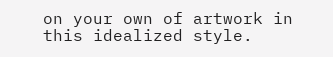on your own of artwork in this idealized style.